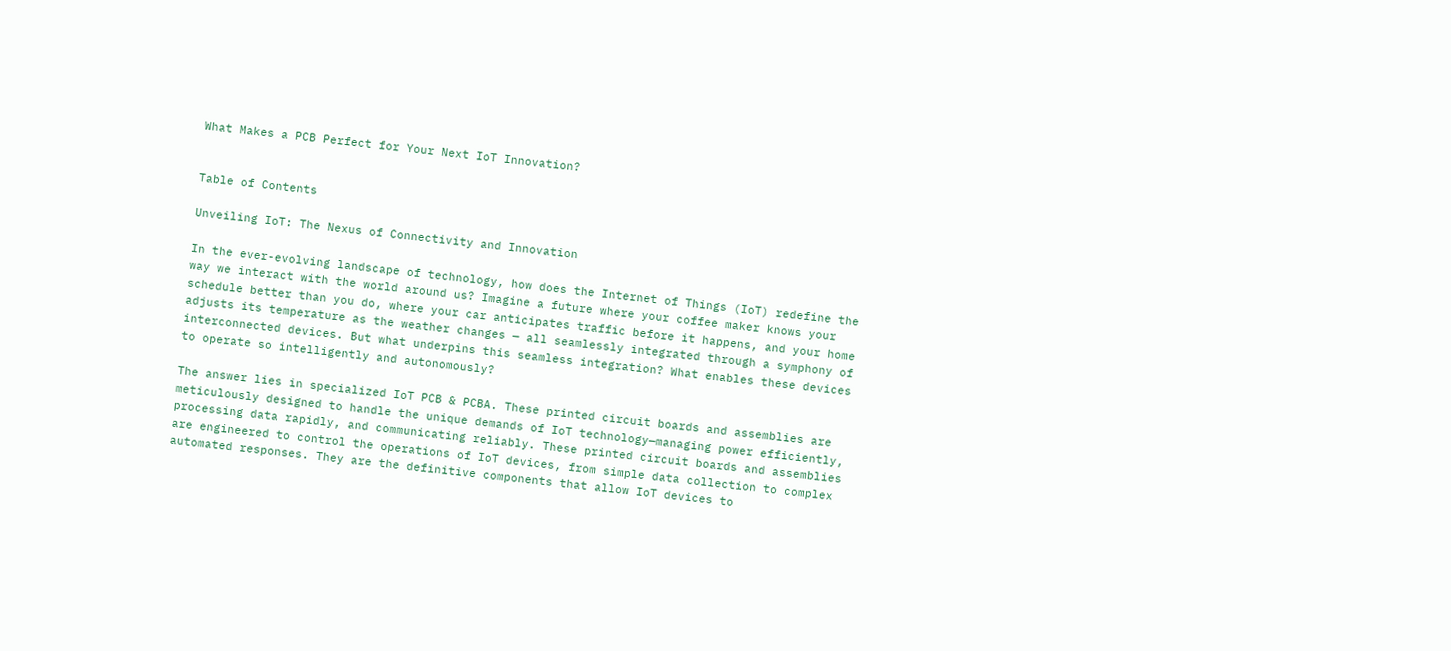What Makes a PCB Perfect for Your Next IoT Innovation?


Table of Contents

Unveiling IoT: The Nexus of Connectivity and Innovation

In the ever-evolving landscape of technology, how does the Internet of Things (IoT) redefine the way we interact with the world around us? Imagine a future where your coffee maker knows your schedule better than you do, where your car anticipates traffic before it happens, and your home adjusts its temperature as the weather changes — all seamlessly integrated through a symphony of interconnected devices. But what underpins this seamless integration? What enables these devices to operate so intelligently and autonomously?

The answer lies in specialized IoT PCB & PCBA. These printed circuit boards and assemblies are meticulously designed to handle the unique demands of IoT technology—managing power efficiently, processing data rapidly, and communicating reliably. These printed circuit boards and assemblies are engineered to control the operations of IoT devices, from simple data collection to complex automated responses. They are the definitive components that allow IoT devices to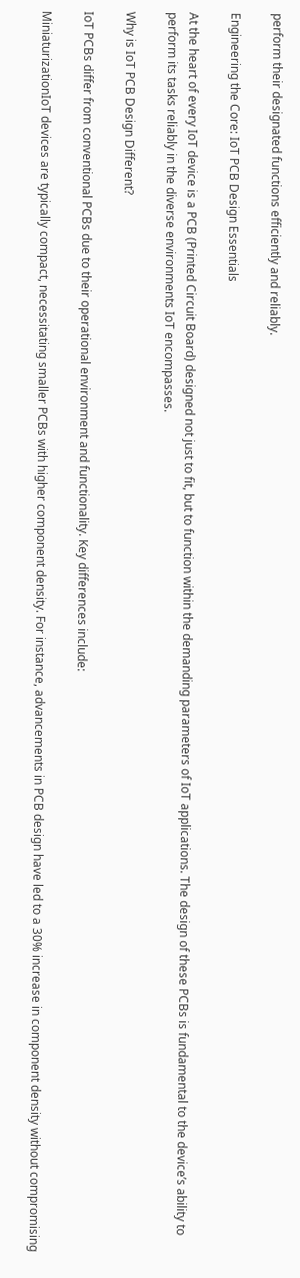perform their designated functions efficiently and reliably.

Engineering the Core: IoT PCB Design Essentials

At the heart of every IoT device is a PCB (Printed Circuit Board) designed not just to fit, but to function within the demanding parameters of IoT applications. The design of these PCBs is fundamental to the device’s ability to perform its tasks reliably in the diverse environments IoT encompasses.

Why is IoT PCB Design Different?

IoT PCBs differ from conventional PCBs due to their operational environment and functionality. Key differences include:

MiniaturizationIoT devices are typically compact, necessitating smaller PCBs with higher component density. For instance, advancements in PCB design have led to a 30% increase in component density without compromising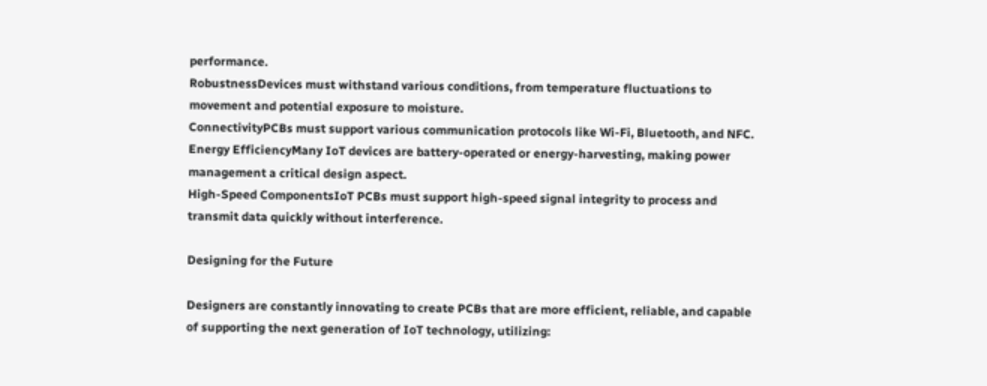performance.
RobustnessDevices must withstand various conditions, from temperature fluctuations to movement and potential exposure to moisture.
ConnectivityPCBs must support various communication protocols like Wi-Fi, Bluetooth, and NFC.
Energy EfficiencyMany IoT devices are battery-operated or energy-harvesting, making power management a critical design aspect.
High-Speed ComponentsIoT PCBs must support high-speed signal integrity to process and transmit data quickly without interference.

Designing for the Future

Designers are constantly innovating to create PCBs that are more efficient, reliable, and capable of supporting the next generation of IoT technology, utilizing: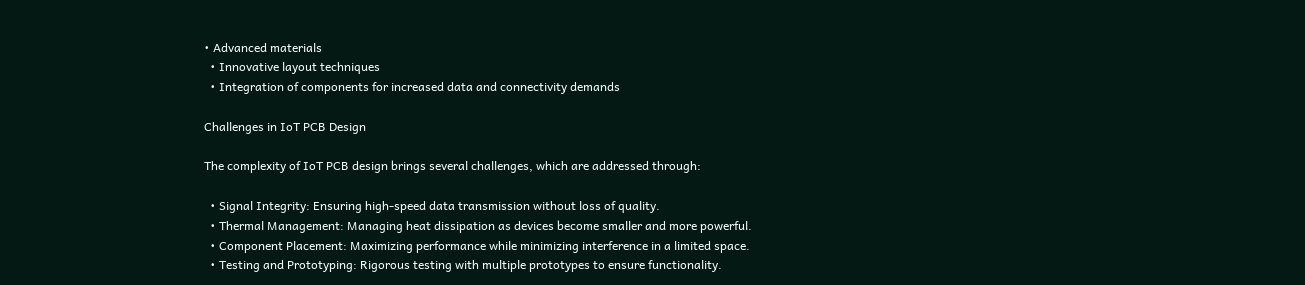• Advanced materials
  • Innovative layout techniques
  • Integration of components for increased data and connectivity demands

Challenges in IoT PCB Design

The complexity of IoT PCB design brings several challenges, which are addressed through:

  • Signal Integrity: Ensuring high-speed data transmission without loss of quality.
  • Thermal Management: Managing heat dissipation as devices become smaller and more powerful.
  • Component Placement: Maximizing performance while minimizing interference in a limited space.
  • Testing and Prototyping: Rigorous testing with multiple prototypes to ensure functionality.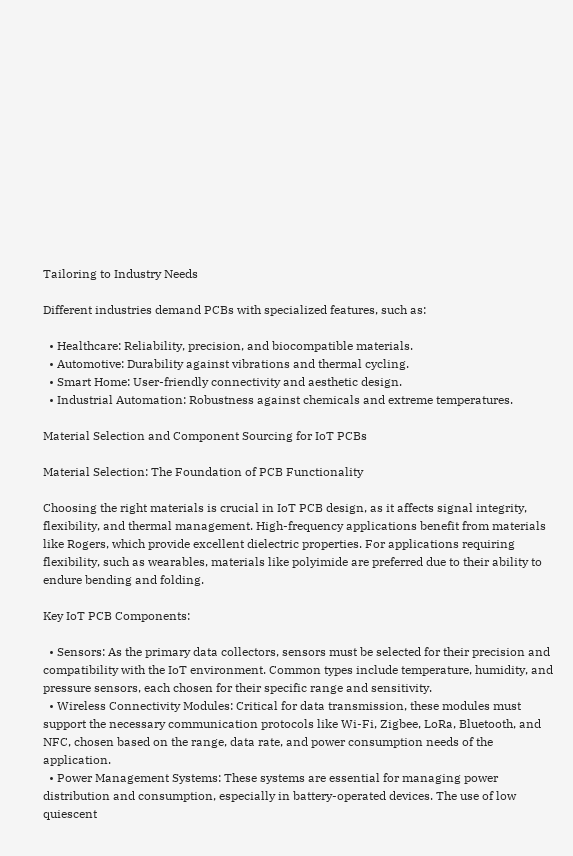Tailoring to Industry Needs

Different industries demand PCBs with specialized features, such as:

  • Healthcare: Reliability, precision, and biocompatible materials.
  • Automotive: Durability against vibrations and thermal cycling.
  • Smart Home: User-friendly connectivity and aesthetic design.
  • Industrial Automation: Robustness against chemicals and extreme temperatures.

Material Selection and Component Sourcing for IoT PCBs

Material Selection: The Foundation of PCB Functionality

Choosing the right materials is crucial in IoT PCB design, as it affects signal integrity, flexibility, and thermal management. High-frequency applications benefit from materials like Rogers, which provide excellent dielectric properties. For applications requiring flexibility, such as wearables, materials like polyimide are preferred due to their ability to endure bending and folding.

Key IoT PCB Components:

  • Sensors: As the primary data collectors, sensors must be selected for their precision and compatibility with the IoT environment. Common types include temperature, humidity, and pressure sensors, each chosen for their specific range and sensitivity.
  • Wireless Connectivity Modules: Critical for data transmission, these modules must support the necessary communication protocols like Wi-Fi, Zigbee, LoRa, Bluetooth, and NFC, chosen based on the range, data rate, and power consumption needs of the application.
  • Power Management Systems: These systems are essential for managing power distribution and consumption, especially in battery-operated devices. The use of low quiescent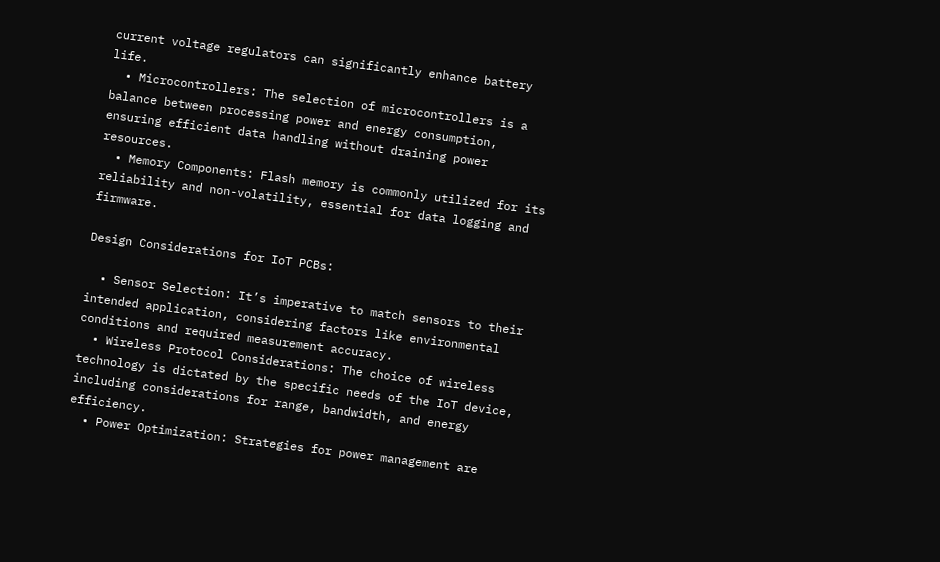current voltage regulators can significantly enhance battery life.
  • Microcontrollers: The selection of microcontrollers is a balance between processing power and energy consumption, ensuring efficient data handling without draining power resources.
  • Memory Components: Flash memory is commonly utilized for its reliability and non-volatility, essential for data logging and firmware.

Design Considerations for IoT PCBs:

  • Sensor Selection: It’s imperative to match sensors to their intended application, considering factors like environmental conditions and required measurement accuracy.
  • Wireless Protocol Considerations: The choice of wireless technology is dictated by the specific needs of the IoT device, including considerations for range, bandwidth, and energy efficiency.
  • Power Optimization: Strategies for power management are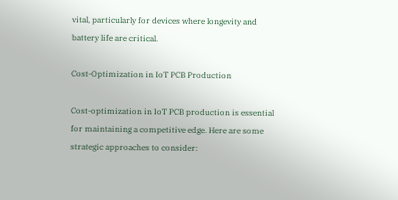vital, particularly for devices where longevity and battery life are critical.

Cost-Optimization in IoT PCB Production

Cost-optimization in IoT PCB production is essential for maintaining a competitive edge. Here are some strategic approaches to consider: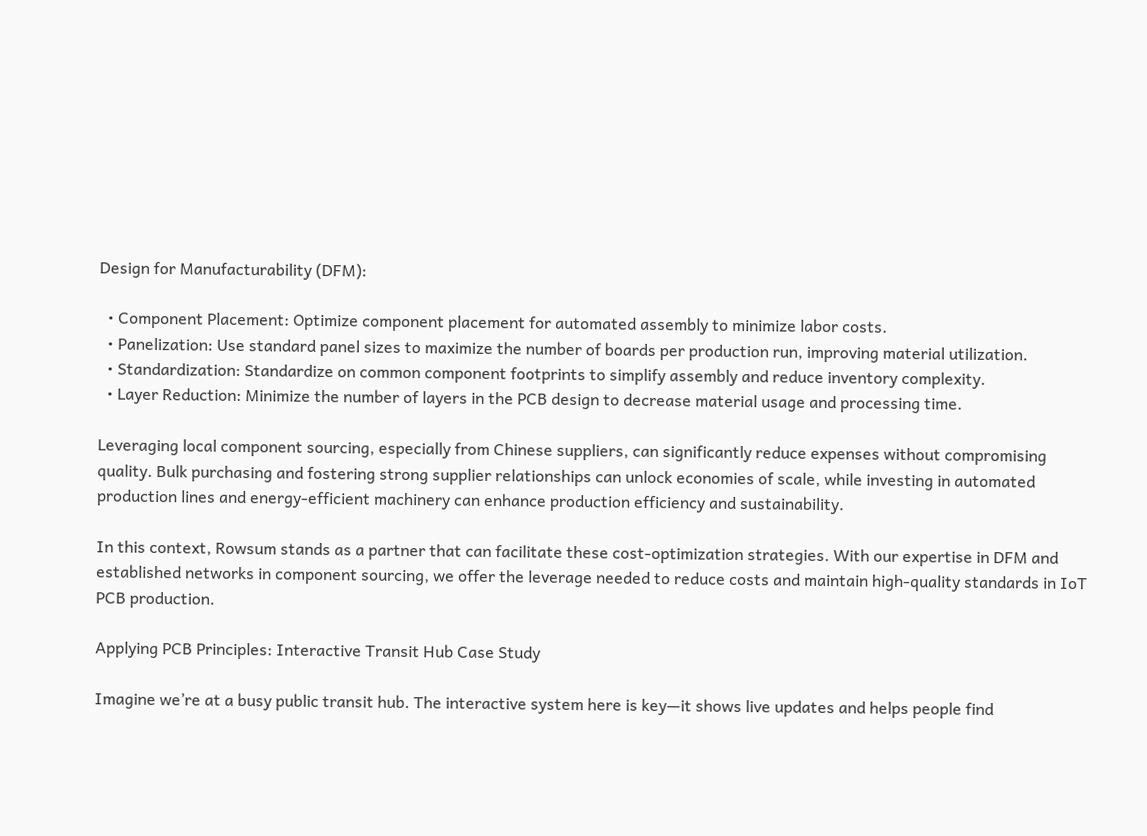Design for Manufacturability (DFM):

  • Component Placement: Optimize component placement for automated assembly to minimize labor costs.
  • Panelization: Use standard panel sizes to maximize the number of boards per production run, improving material utilization.
  • Standardization: Standardize on common component footprints to simplify assembly and reduce inventory complexity.
  • Layer Reduction: Minimize the number of layers in the PCB design to decrease material usage and processing time.

Leveraging local component sourcing, especially from Chinese suppliers, can significantly reduce expenses without compromising quality. Bulk purchasing and fostering strong supplier relationships can unlock economies of scale, while investing in automated production lines and energy-efficient machinery can enhance production efficiency and sustainability.

In this context, Rowsum stands as a partner that can facilitate these cost-optimization strategies. With our expertise in DFM and established networks in component sourcing, we offer the leverage needed to reduce costs and maintain high-quality standards in IoT PCB production.

Applying PCB Principles: Interactive Transit Hub Case Study

Imagine we’re at a busy public transit hub. The interactive system here is key—it shows live updates and helps people find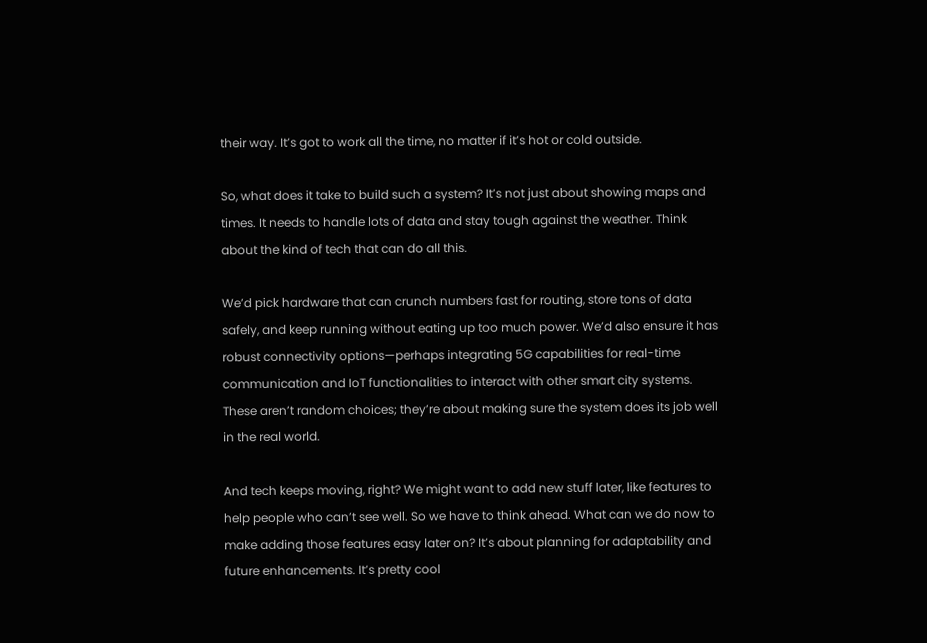their way. It’s got to work all the time, no matter if it’s hot or cold outside.

So, what does it take to build such a system? It’s not just about showing maps and times. It needs to handle lots of data and stay tough against the weather. Think about the kind of tech that can do all this.

We’d pick hardware that can crunch numbers fast for routing, store tons of data safely, and keep running without eating up too much power. We’d also ensure it has robust connectivity options—perhaps integrating 5G capabilities for real-time communication and IoT functionalities to interact with other smart city systems. These aren’t random choices; they’re about making sure the system does its job well in the real world.

And tech keeps moving, right? We might want to add new stuff later, like features to help people who can’t see well. So we have to think ahead. What can we do now to make adding those features easy later on? It’s about planning for adaptability and future enhancements. It’s pretty cool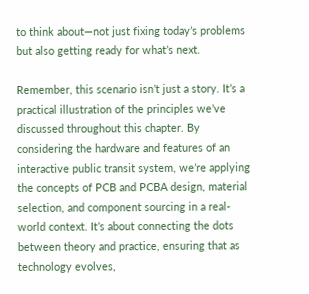to think about—not just fixing today’s problems but also getting ready for what’s next.

Remember, this scenario isn’t just a story. It’s a practical illustration of the principles we’ve discussed throughout this chapter. By considering the hardware and features of an interactive public transit system, we’re applying the concepts of PCB and PCBA design, material selection, and component sourcing in a real-world context. It’s about connecting the dots between theory and practice, ensuring that as technology evolves,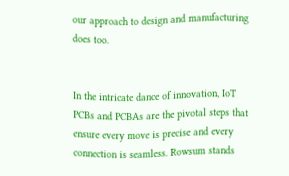our approach to design and manufacturing does too.


In the intricate dance of innovation, IoT PCBs and PCBAs are the pivotal steps that ensure every move is precise and every connection is seamless. Rowsum stands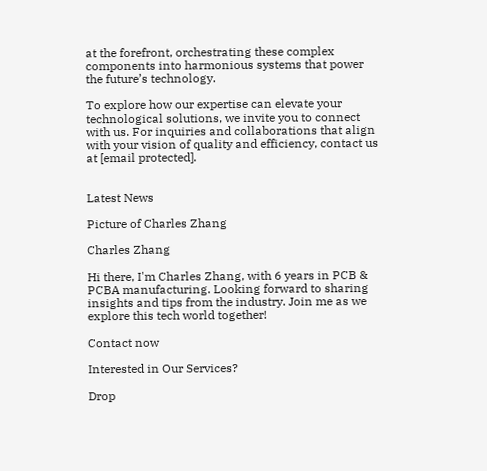at the forefront, orchestrating these complex components into harmonious systems that power the future’s technology.

To explore how our expertise can elevate your technological solutions, we invite you to connect with us. For inquiries and collaborations that align with your vision of quality and efficiency, contact us at [email protected].


Latest News

Picture of Charles Zhang

Charles Zhang

Hi there, I'm Charles Zhang, with 6 years in PCB & PCBA manufacturing. Looking forward to sharing insights and tips from the industry. Join me as we explore this tech world together!

Contact now

Interested in Our Services?

Drop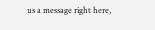us a message right here,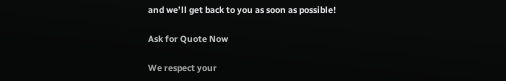and we’ll get back to you as soon as possible!

Ask for Quote Now

We respect your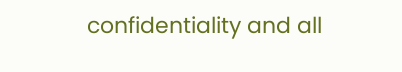confidentiality and all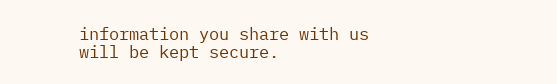information you share with us will be kept secure.